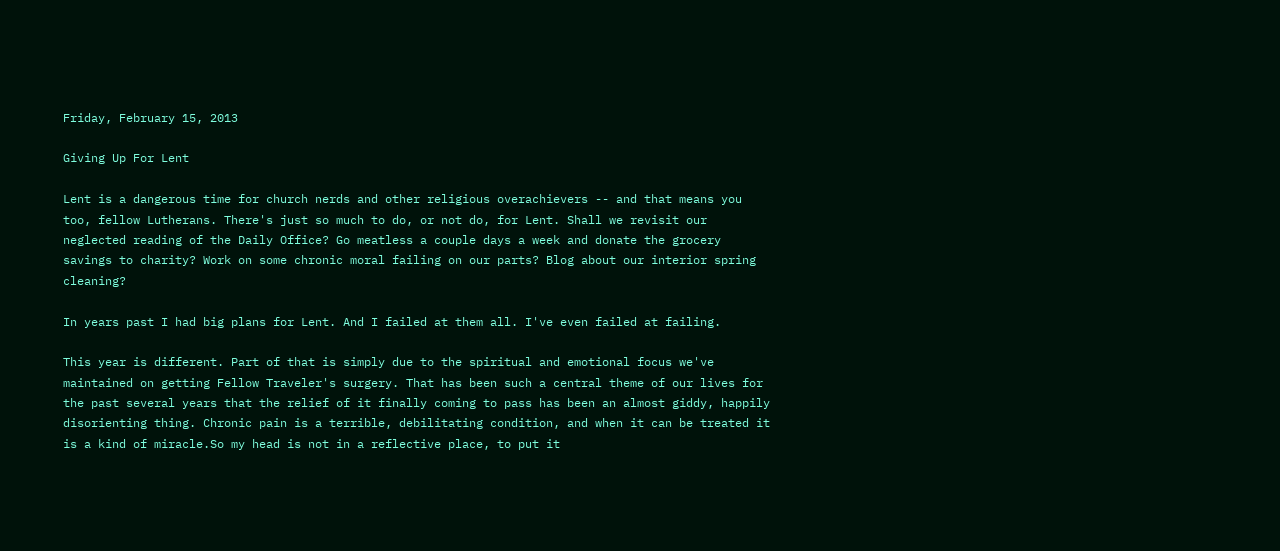Friday, February 15, 2013

Giving Up For Lent

Lent is a dangerous time for church nerds and other religious overachievers -- and that means you too, fellow Lutherans. There's just so much to do, or not do, for Lent. Shall we revisit our neglected reading of the Daily Office? Go meatless a couple days a week and donate the grocery savings to charity? Work on some chronic moral failing on our parts? Blog about our interior spring cleaning?

In years past I had big plans for Lent. And I failed at them all. I've even failed at failing.

This year is different. Part of that is simply due to the spiritual and emotional focus we've maintained on getting Fellow Traveler's surgery. That has been such a central theme of our lives for the past several years that the relief of it finally coming to pass has been an almost giddy, happily disorienting thing. Chronic pain is a terrible, debilitating condition, and when it can be treated it is a kind of miracle.So my head is not in a reflective place, to put it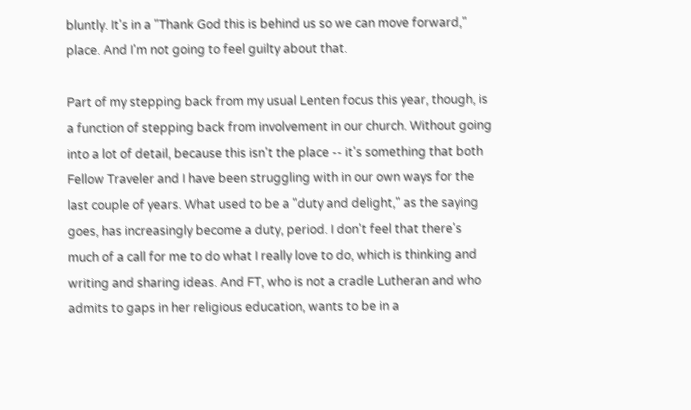bluntly. It's in a "Thank God this is behind us so we can move forward," place. And I'm not going to feel guilty about that.

Part of my stepping back from my usual Lenten focus this year, though, is a function of stepping back from involvement in our church. Without going into a lot of detail, because this isn't the place -- it's something that both Fellow Traveler and I have been struggling with in our own ways for the last couple of years. What used to be a "duty and delight," as the saying goes, has increasingly become a duty, period. I don't feel that there's much of a call for me to do what I really love to do, which is thinking and writing and sharing ideas. And FT, who is not a cradle Lutheran and who admits to gaps in her religious education, wants to be in a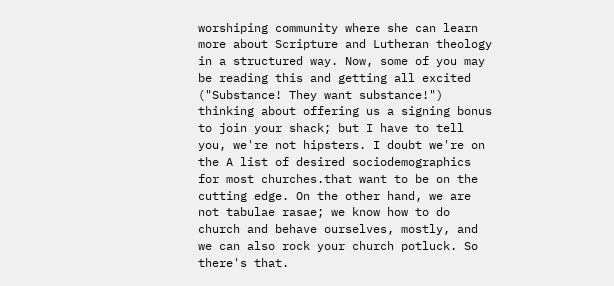worshiping community where she can learn more about Scripture and Lutheran theology in a structured way. Now, some of you may be reading this and getting all excited ("Substance! They want substance!") thinking about offering us a signing bonus to join your shack; but I have to tell you, we're not hipsters. I doubt we're on the A list of desired sociodemographics for most churches.that want to be on the cutting edge. On the other hand, we are not tabulae rasae; we know how to do church and behave ourselves, mostly, and we can also rock your church potluck. So there's that.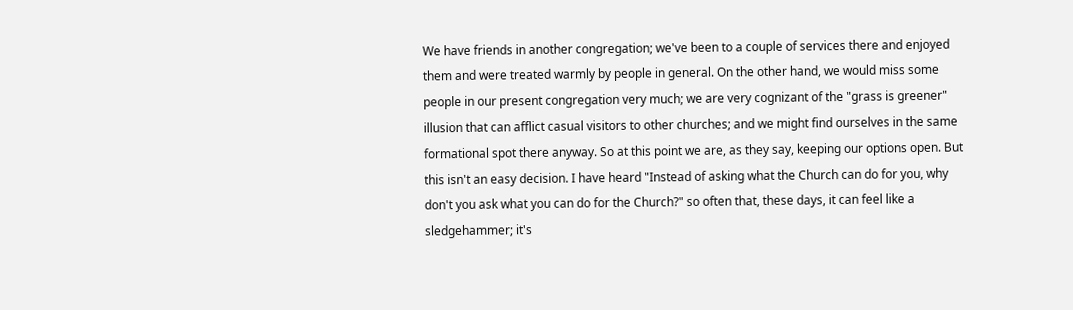We have friends in another congregation; we've been to a couple of services there and enjoyed them and were treated warmly by people in general. On the other hand, we would miss some people in our present congregation very much; we are very cognizant of the "grass is greener" illusion that can afflict casual visitors to other churches; and we might find ourselves in the same formational spot there anyway. So at this point we are, as they say, keeping our options open. But this isn't an easy decision. I have heard "Instead of asking what the Church can do for you, why don't you ask what you can do for the Church?" so often that, these days, it can feel like a sledgehammer; it's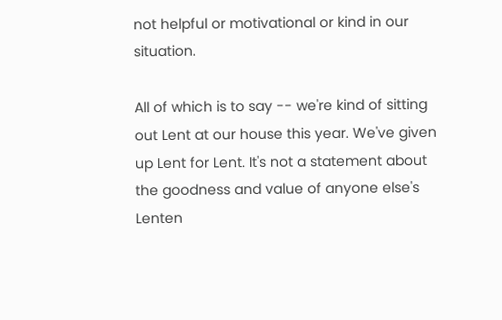not helpful or motivational or kind in our situation.

All of which is to say -- we're kind of sitting out Lent at our house this year. We've given up Lent for Lent. It's not a statement about the goodness and value of anyone else's Lenten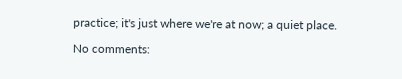practice; it's just where we're at now; a quiet place.

No comments: